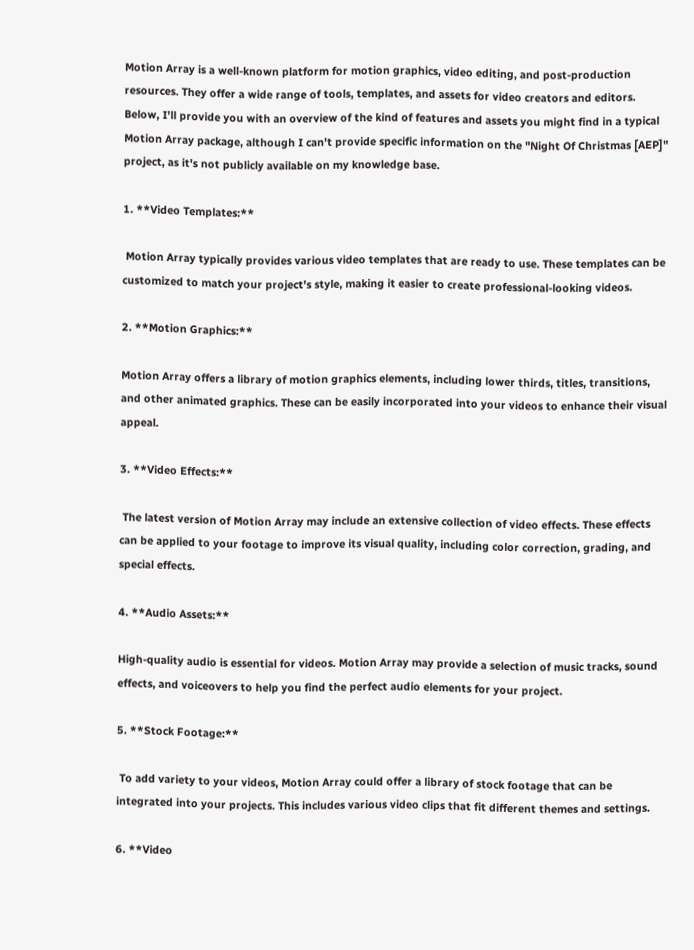Motion Array is a well-known platform for motion graphics, video editing, and post-production resources. They offer a wide range of tools, templates, and assets for video creators and editors. Below, I'll provide you with an overview of the kind of features and assets you might find in a typical Motion Array package, although I can't provide specific information on the "Night Of Christmas [AEP]" project, as it's not publicly available on my knowledge base.

1. **Video Templates:**

 Motion Array typically provides various video templates that are ready to use. These templates can be customized to match your project's style, making it easier to create professional-looking videos.

2. **Motion Graphics:**

Motion Array offers a library of motion graphics elements, including lower thirds, titles, transitions, and other animated graphics. These can be easily incorporated into your videos to enhance their visual appeal.

3. **Video Effects:**

 The latest version of Motion Array may include an extensive collection of video effects. These effects can be applied to your footage to improve its visual quality, including color correction, grading, and special effects.

4. **Audio Assets:**

High-quality audio is essential for videos. Motion Array may provide a selection of music tracks, sound effects, and voiceovers to help you find the perfect audio elements for your project.

5. **Stock Footage:**

 To add variety to your videos, Motion Array could offer a library of stock footage that can be integrated into your projects. This includes various video clips that fit different themes and settings.

6. **Video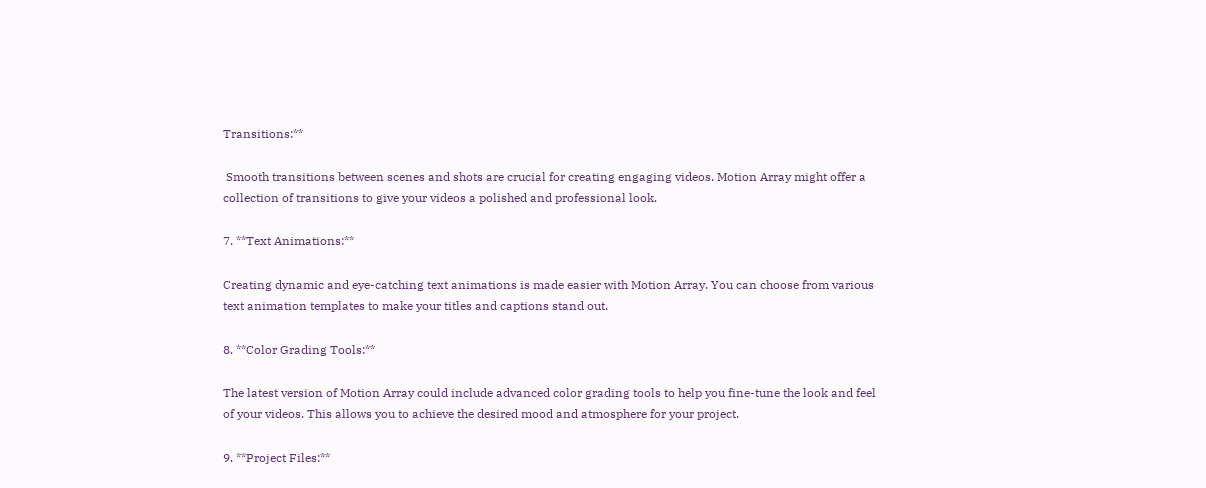Transitions:**

 Smooth transitions between scenes and shots are crucial for creating engaging videos. Motion Array might offer a collection of transitions to give your videos a polished and professional look.

7. **Text Animations:**

Creating dynamic and eye-catching text animations is made easier with Motion Array. You can choose from various text animation templates to make your titles and captions stand out.

8. **Color Grading Tools:**

The latest version of Motion Array could include advanced color grading tools to help you fine-tune the look and feel of your videos. This allows you to achieve the desired mood and atmosphere for your project.

9. **Project Files:**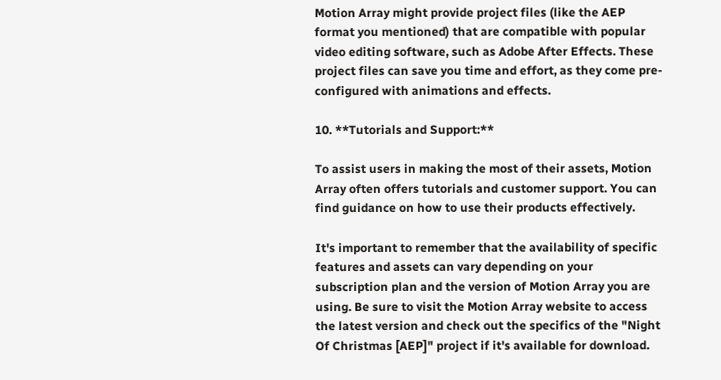Motion Array might provide project files (like the AEP format you mentioned) that are compatible with popular video editing software, such as Adobe After Effects. These project files can save you time and effort, as they come pre-configured with animations and effects.

10. **Tutorials and Support:**

To assist users in making the most of their assets, Motion Array often offers tutorials and customer support. You can find guidance on how to use their products effectively.

It's important to remember that the availability of specific features and assets can vary depending on your subscription plan and the version of Motion Array you are using. Be sure to visit the Motion Array website to access the latest version and check out the specifics of the "Night Of Christmas [AEP]" project if it's available for download.